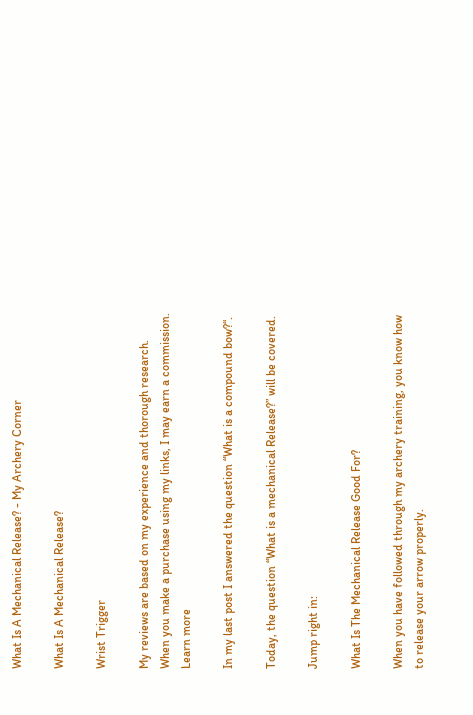What Is A Mechanical Release? - My Archery Corner

What Is A Mechanical Release?

Wrist Trigger

My reviews are based on my experience and thorough research. When you make a purchase using my links, I may earn a commission. Learn more

In my last post I answered the question “What is a compound bow?“.

Today, the question “What is a mechanical Release?” will be covered.

Jump right in:

What Is The Mechanical Release Good For?

When you have followed through my archery training, you know how to release your arrow properly.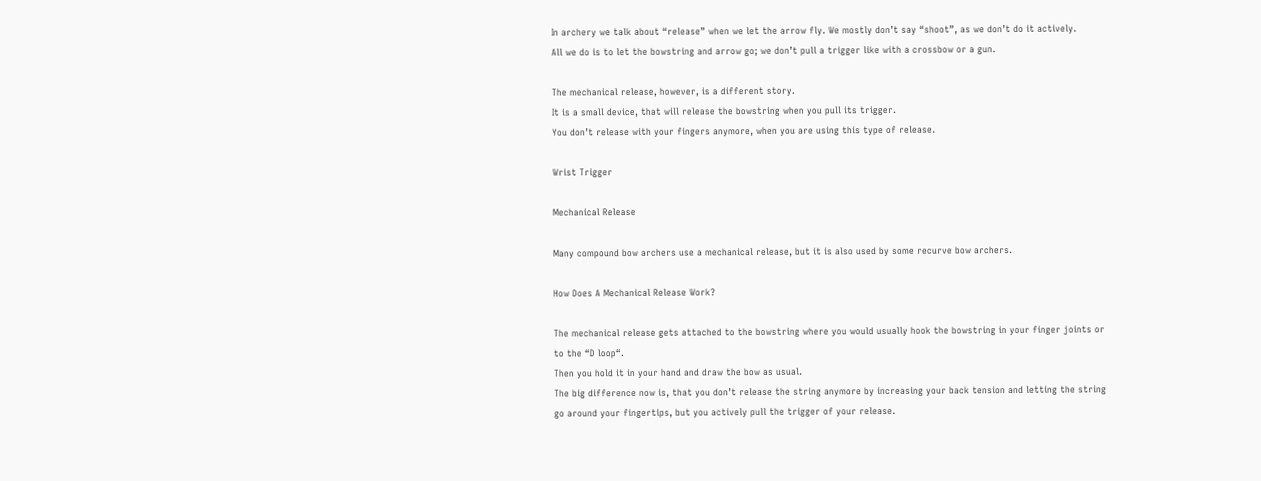In archery we talk about “release” when we let the arrow fly. We mostly don’t say “shoot”, as we don’t do it actively.
All we do is to let the bowstring and arrow go; we don’t pull a trigger like with a crossbow or a gun.

The mechanical release, however, is a different story.
It is a small device, that will release the bowstring when you pull its trigger.
You don’t release with your fingers anymore, when you are using this type of release.

Wrist Trigger

Mechanical Release

Many compound bow archers use a mechanical release, but it is also used by some recurve bow archers.

How Does A Mechanical Release Work?

The mechanical release gets attached to the bowstring where you would usually hook the bowstring in your finger joints or to the “D loop“.
Then you hold it in your hand and draw the bow as usual.
The big difference now is, that you don’t release the string anymore by increasing your back tension and letting the string go around your fingertips, but you actively pull the trigger of your release.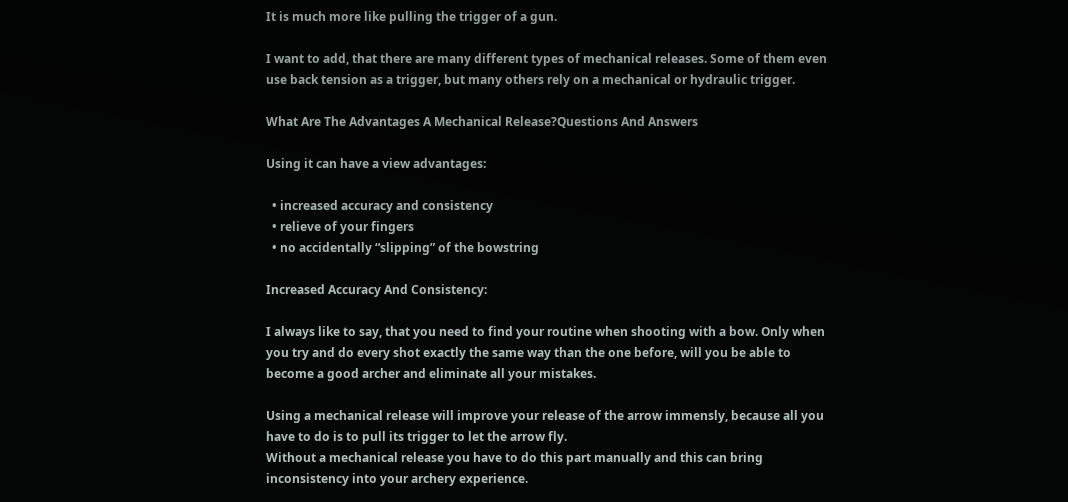It is much more like pulling the trigger of a gun.

I want to add, that there are many different types of mechanical releases. Some of them even use back tension as a trigger, but many others rely on a mechanical or hydraulic trigger.

What Are The Advantages A Mechanical Release?Questions And Answers

Using it can have a view advantages:

  • increased accuracy and consistency
  • relieve of your fingers
  • no accidentally “slipping” of the bowstring

Increased Accuracy And Consistency:

I always like to say, that you need to find your routine when shooting with a bow. Only when you try and do every shot exactly the same way than the one before, will you be able to become a good archer and eliminate all your mistakes.

Using a mechanical release will improve your release of the arrow immensly, because all you have to do is to pull its trigger to let the arrow fly.
Without a mechanical release you have to do this part manually and this can bring inconsistency into your archery experience.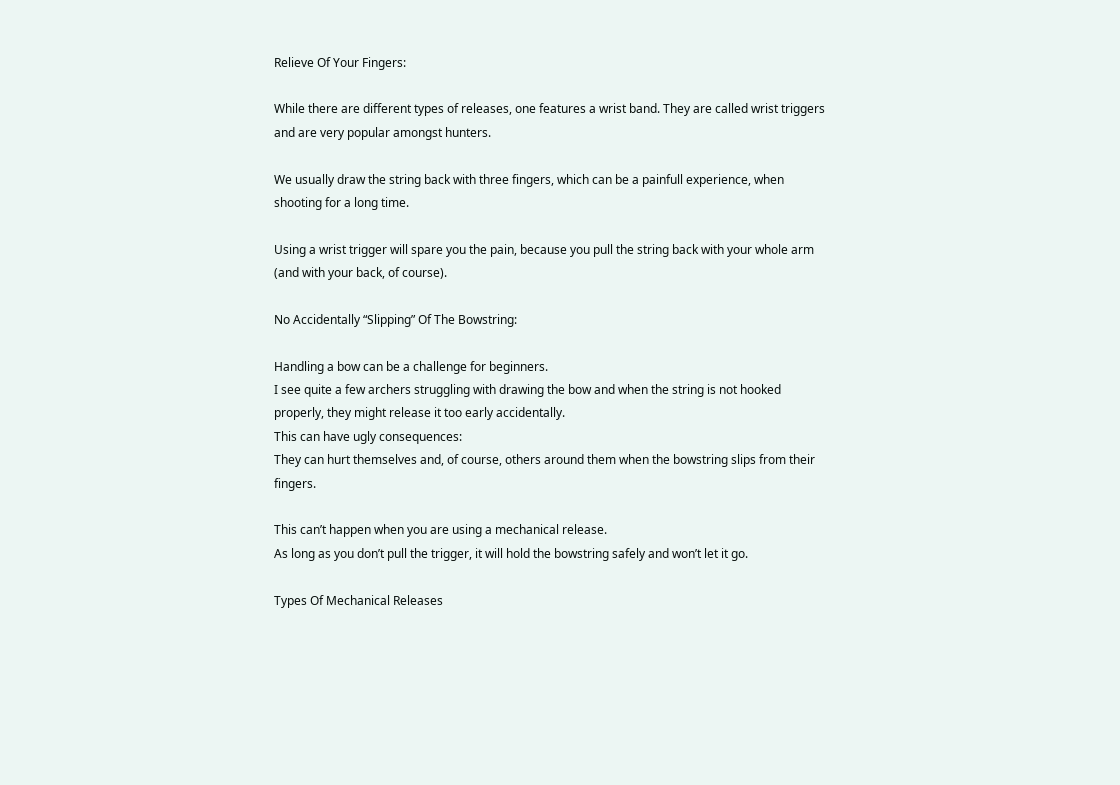Relieve Of Your Fingers:

While there are different types of releases, one features a wrist band. They are called wrist triggers and are very popular amongst hunters.

We usually draw the string back with three fingers, which can be a painfull experience, when shooting for a long time.

Using a wrist trigger will spare you the pain, because you pull the string back with your whole arm (and with your back, of course).

No Accidentally “Slipping” Of The Bowstring:

Handling a bow can be a challenge for beginners.
I see quite a few archers struggling with drawing the bow and when the string is not hooked properly, they might release it too early accidentally.
This can have ugly consequences:
They can hurt themselves and, of course, others around them when the bowstring slips from their fingers.

This can’t happen when you are using a mechanical release.
As long as you don’t pull the trigger, it will hold the bowstring safely and won’t let it go.

Types Of Mechanical Releases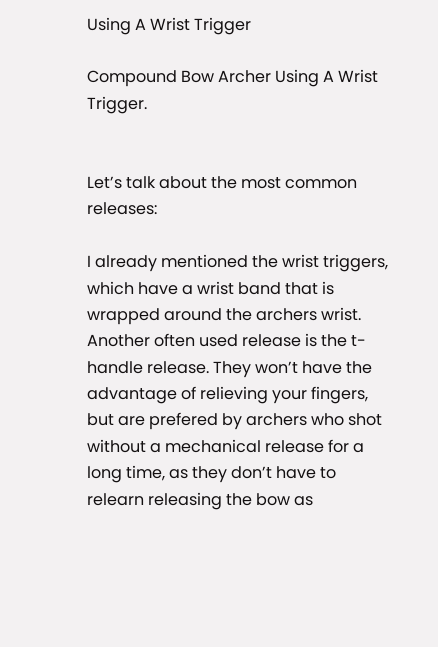Using A Wrist Trigger

Compound Bow Archer Using A Wrist Trigger.


Let’s talk about the most common releases:

I already mentioned the wrist triggers, which have a wrist band that is wrapped around the archers wrist.
Another often used release is the t-handle release. They won’t have the advantage of relieving your fingers, but are prefered by archers who shot without a mechanical release for a long time, as they don’t have to relearn releasing the bow as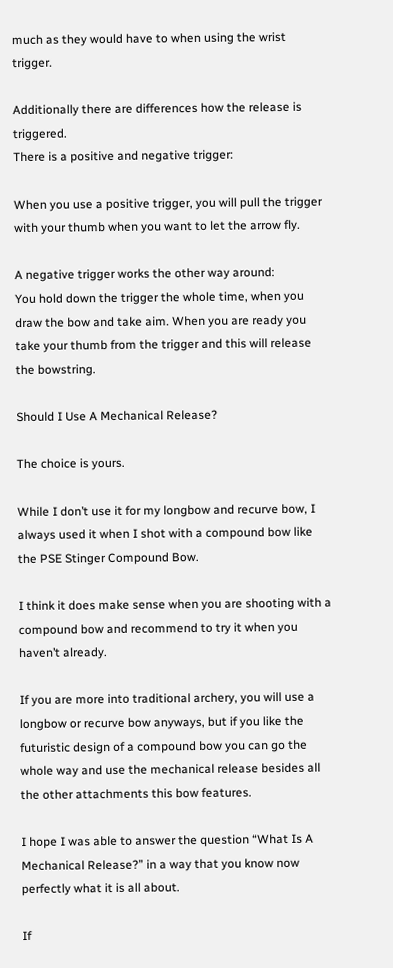much as they would have to when using the wrist trigger.

Additionally there are differences how the release is triggered.
There is a positive and negative trigger:

When you use a positive trigger, you will pull the trigger with your thumb when you want to let the arrow fly.

A negative trigger works the other way around:
You hold down the trigger the whole time, when you draw the bow and take aim. When you are ready you take your thumb from the trigger and this will release the bowstring.

Should I Use A Mechanical Release?

The choice is yours.

While I don’t use it for my longbow and recurve bow, I always used it when I shot with a compound bow like the PSE Stinger Compound Bow.

I think it does make sense when you are shooting with a compound bow and recommend to try it when you haven’t already.

If you are more into traditional archery, you will use a longbow or recurve bow anyways, but if you like the futuristic design of a compound bow you can go the whole way and use the mechanical release besides all the other attachments this bow features.

I hope I was able to answer the question “What Is A Mechanical Release?” in a way that you know now perfectly what it is all about.

If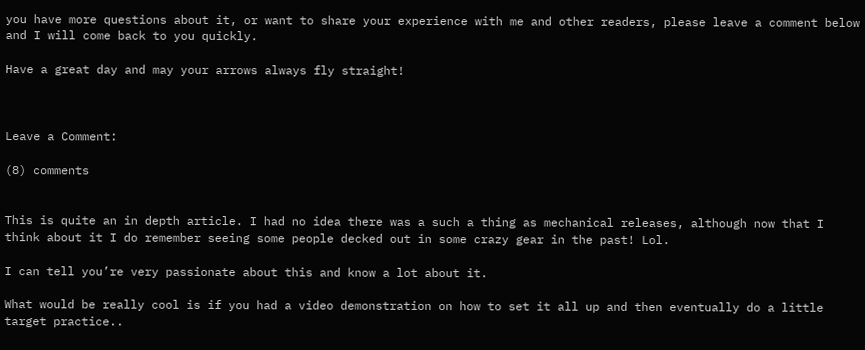you have more questions about it, or want to share your experience with me and other readers, please leave a comment below and I will come back to you quickly.

Have a great day and may your arrows always fly straight!



Leave a Comment:

(8) comments


This is quite an in depth article. I had no idea there was a such a thing as mechanical releases, although now that I think about it I do remember seeing some people decked out in some crazy gear in the past! Lol.

I can tell you’re very passionate about this and know a lot about it.

What would be really cool is if you had a video demonstration on how to set it all up and then eventually do a little target practice..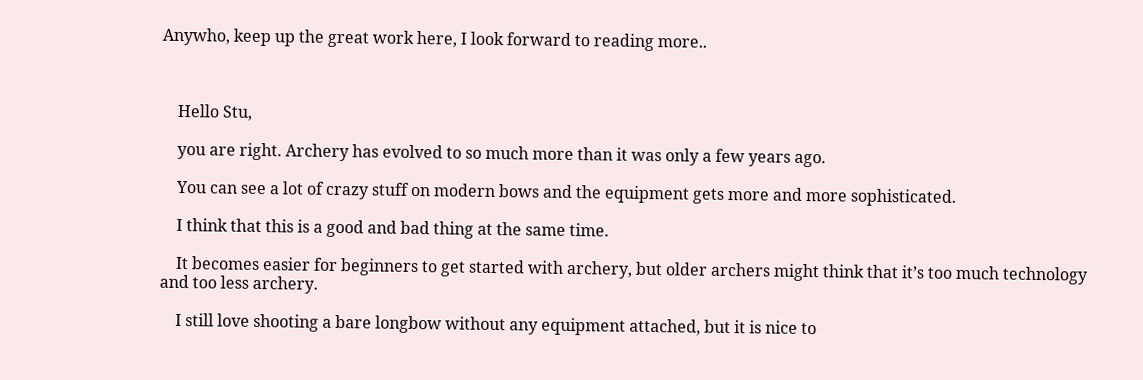Anywho, keep up the great work here, I look forward to reading more..



    Hello Stu,

    you are right. Archery has evolved to so much more than it was only a few years ago.

    You can see a lot of crazy stuff on modern bows and the equipment gets more and more sophisticated.

    I think that this is a good and bad thing at the same time.

    It becomes easier for beginners to get started with archery, but older archers might think that it’s too much technology and too less archery.

    I still love shooting a bare longbow without any equipment attached, but it is nice to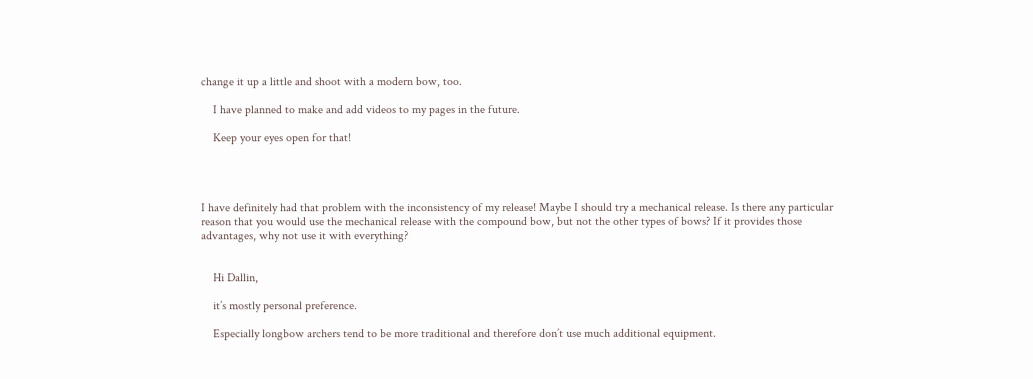change it up a little and shoot with a modern bow, too.

    I have planned to make and add videos to my pages in the future.

    Keep your eyes open for that!




I have definitely had that problem with the inconsistency of my release! Maybe I should try a mechanical release. Is there any particular reason that you would use the mechanical release with the compound bow, but not the other types of bows? If it provides those advantages, why not use it with everything?


    Hi Dallin,

    it’s mostly personal preference.

    Especially longbow archers tend to be more traditional and therefore don’t use much additional equipment.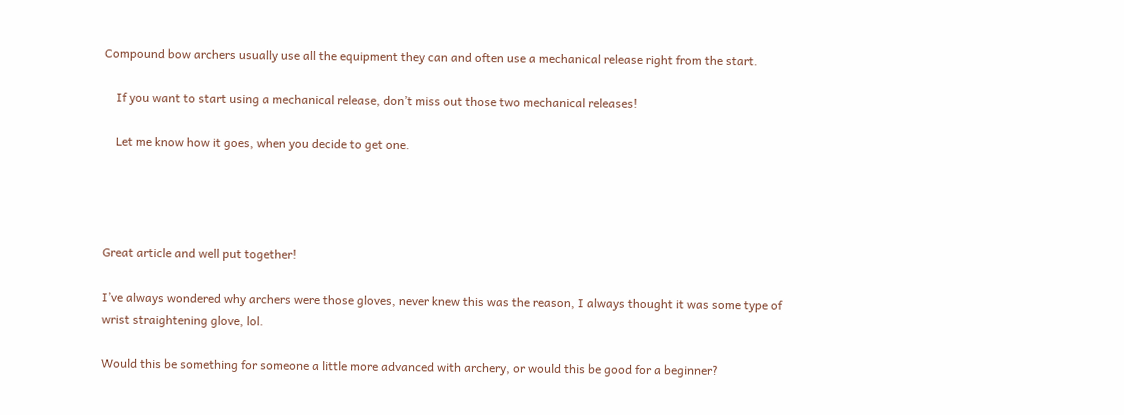Compound bow archers usually use all the equipment they can and often use a mechanical release right from the start.

    If you want to start using a mechanical release, don’t miss out those two mechanical releases!

    Let me know how it goes, when you decide to get one.




Great article and well put together!

I’ve always wondered why archers were those gloves, never knew this was the reason, I always thought it was some type of wrist straightening glove, lol.

Would this be something for someone a little more advanced with archery, or would this be good for a beginner?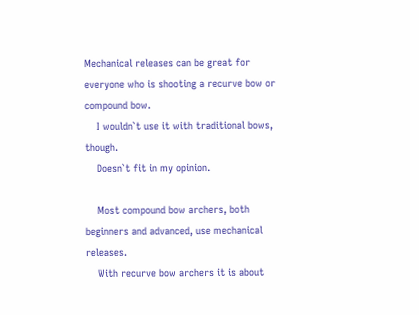Mechanical releases can be great for everyone who is shooting a recurve bow or compound bow.
    I wouldn`t use it with traditional bows, though.
    Doesn`t fit in my opinion.

    Most compound bow archers, both beginners and advanced, use mechanical releases.
    With recurve bow archers it is about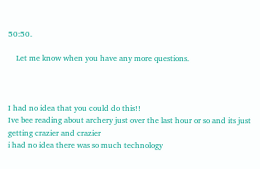50:50.

    Let me know when you have any more questions.



I had no idea that you could do this!!
Ive bee reading about archery just over the last hour or so and its just getting crazier and crazier
i had no idea there was so much technology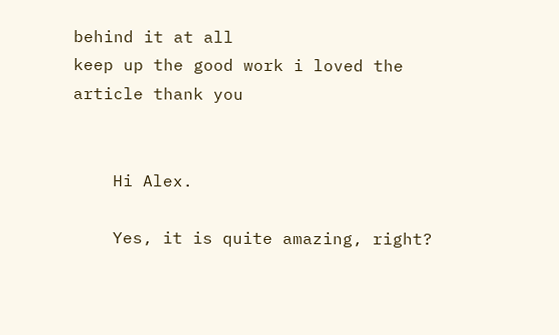behind it at all
keep up the good work i loved the article thank you


    Hi Alex.

    Yes, it is quite amazing, right?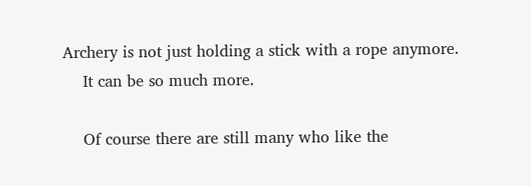Archery is not just holding a stick with a rope anymore.
    It can be so much more.

    Of course there are still many who like the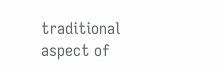traditional aspect of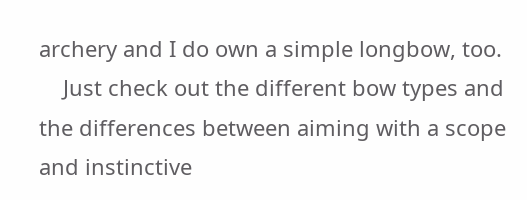archery and I do own a simple longbow, too.
    Just check out the different bow types and the differences between aiming with a scope and instinctive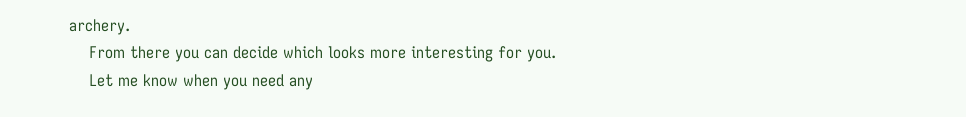archery.
    From there you can decide which looks more interesting for you.
    Let me know when you need any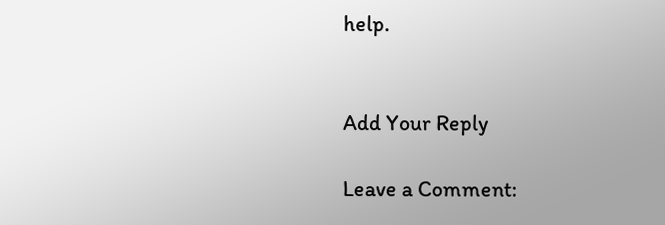help.


Add Your Reply

Leave a Comment: